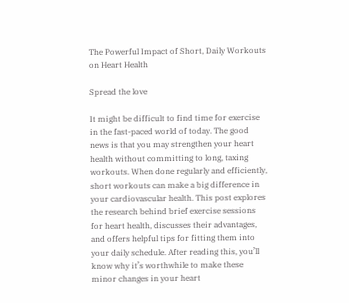The Powerful Impact of Short, Daily Workouts on Heart Health

Spread the love

It might be difficult to find time for exercise in the fast-paced world of today. The good news is that you may strengthen your heart health without committing to long, taxing workouts. When done regularly and efficiently, short workouts can make a big difference in your cardiovascular health. This post explores the research behind brief exercise sessions for heart health, discusses their advantages, and offers helpful tips for fitting them into your daily schedule. After reading this, you’ll know why it’s worthwhile to make these minor changes in your heart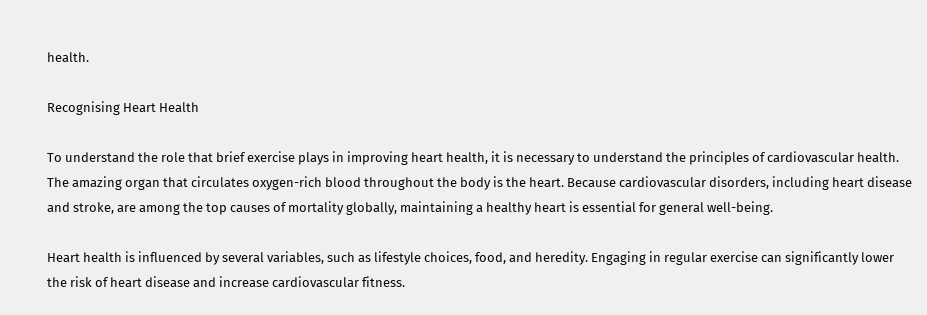health.

Recognising Heart Health

To understand the role that brief exercise plays in improving heart health, it is necessary to understand the principles of cardiovascular health. The amazing organ that circulates oxygen-rich blood throughout the body is the heart. Because cardiovascular disorders, including heart disease and stroke, are among the top causes of mortality globally, maintaining a healthy heart is essential for general well-being.

Heart health is influenced by several variables, such as lifestyle choices, food, and heredity. Engaging in regular exercise can significantly lower the risk of heart disease and increase cardiovascular fitness.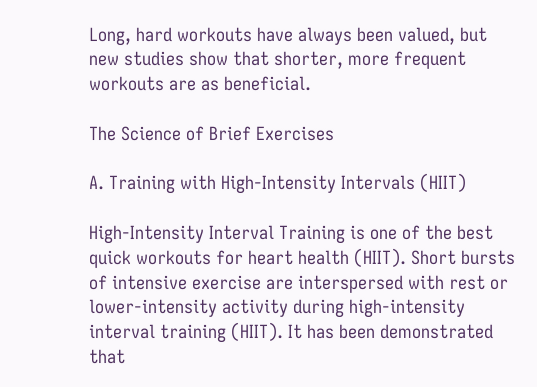Long, hard workouts have always been valued, but new studies show that shorter, more frequent workouts are as beneficial.

The Science of Brief Exercises

A. Training with High-Intensity Intervals (HIIT)

High-Intensity Interval Training is one of the best quick workouts for heart health (HIIT). Short bursts of intensive exercise are interspersed with rest or lower-intensity activity during high-intensity interval training (HIIT). It has been demonstrated that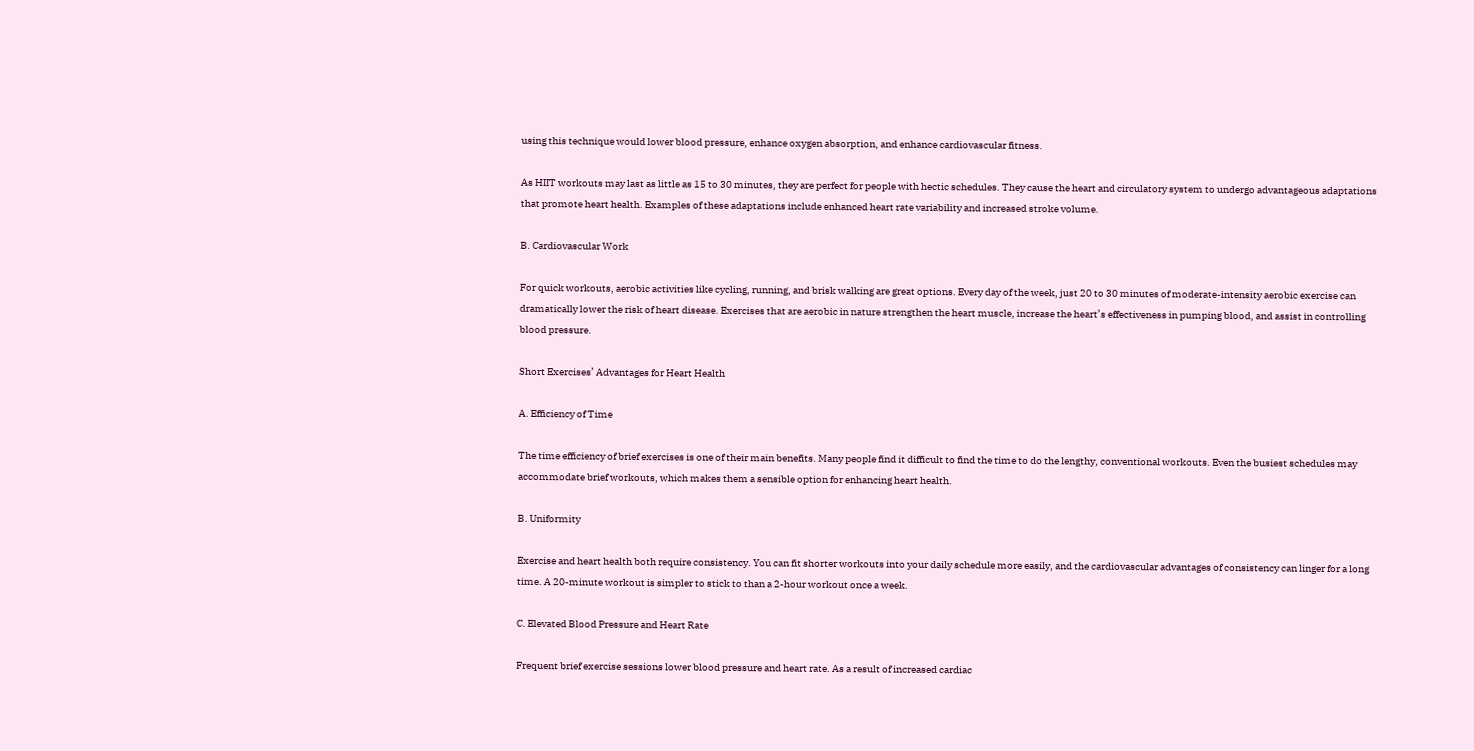using this technique would lower blood pressure, enhance oxygen absorption, and enhance cardiovascular fitness.

As HIIT workouts may last as little as 15 to 30 minutes, they are perfect for people with hectic schedules. They cause the heart and circulatory system to undergo advantageous adaptations that promote heart health. Examples of these adaptations include enhanced heart rate variability and increased stroke volume.

B. Cardiovascular Work

For quick workouts, aerobic activities like cycling, running, and brisk walking are great options. Every day of the week, just 20 to 30 minutes of moderate-intensity aerobic exercise can dramatically lower the risk of heart disease. Exercises that are aerobic in nature strengthen the heart muscle, increase the heart’s effectiveness in pumping blood, and assist in controlling blood pressure.

Short Exercises’ Advantages for Heart Health

A. Efficiency of Time

The time efficiency of brief exercises is one of their main benefits. Many people find it difficult to find the time to do the lengthy, conventional workouts. Even the busiest schedules may accommodate brief workouts, which makes them a sensible option for enhancing heart health.

B. Uniformity

Exercise and heart health both require consistency. You can fit shorter workouts into your daily schedule more easily, and the cardiovascular advantages of consistency can linger for a long time. A 20-minute workout is simpler to stick to than a 2-hour workout once a week.

C. Elevated Blood Pressure and Heart Rate

Frequent brief exercise sessions lower blood pressure and heart rate. As a result of increased cardiac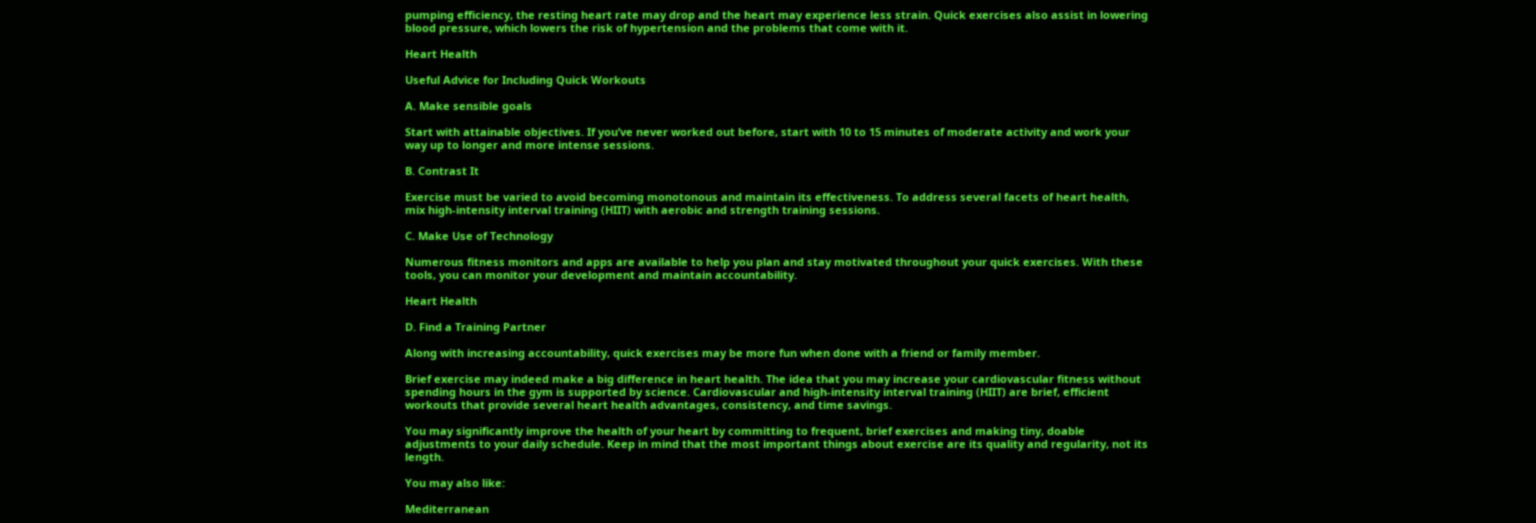pumping efficiency, the resting heart rate may drop and the heart may experience less strain. Quick exercises also assist in lowering blood pressure, which lowers the risk of hypertension and the problems that come with it.

Heart Health

Useful Advice for Including Quick Workouts

A. Make sensible goals

Start with attainable objectives. If you’ve never worked out before, start with 10 to 15 minutes of moderate activity and work your way up to longer and more intense sessions.

B. Contrast It

Exercise must be varied to avoid becoming monotonous and maintain its effectiveness. To address several facets of heart health, mix high-intensity interval training (HIIT) with aerobic and strength training sessions.

C. Make Use of Technology

Numerous fitness monitors and apps are available to help you plan and stay motivated throughout your quick exercises. With these tools, you can monitor your development and maintain accountability.

Heart Health

D. Find a Training Partner

Along with increasing accountability, quick exercises may be more fun when done with a friend or family member.

Brief exercise may indeed make a big difference in heart health. The idea that you may increase your cardiovascular fitness without spending hours in the gym is supported by science. Cardiovascular and high-intensity interval training (HIIT) are brief, efficient workouts that provide several heart health advantages, consistency, and time savings.

You may significantly improve the health of your heart by committing to frequent, brief exercises and making tiny, doable adjustments to your daily schedule. Keep in mind that the most important things about exercise are its quality and regularity, not its length.

You may also like:

Mediterranean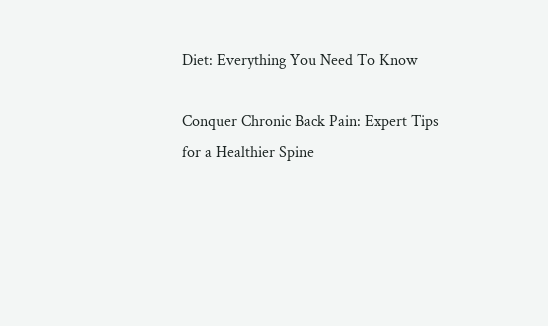Diet: Everything You Need To Know

Conquer Chronic Back Pain: Expert Tips for a Healthier Spine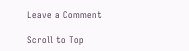Leave a Comment

Scroll to Top